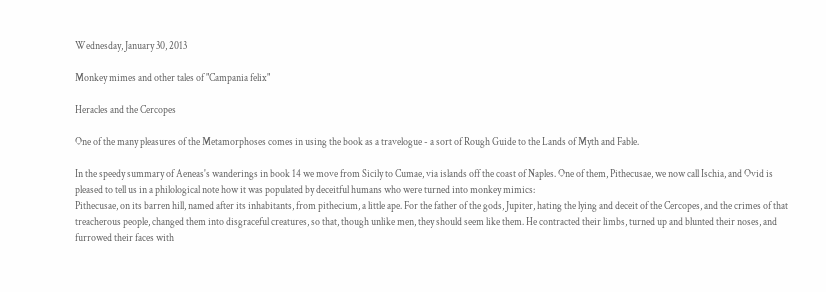Wednesday, January 30, 2013

Monkey mimes and other tales of "Campania felix"

Heracles and the Cercopes

One of the many pleasures of the Metamorphoses comes in using the book as a travelogue - a sort of Rough Guide to the Lands of Myth and Fable.

In the speedy summary of Aeneas's wanderings in book 14 we move from Sicily to Cumae, via islands off the coast of Naples. One of them, Pithecusae, we now call Ischia, and Ovid is pleased to tell us in a philological note how it was populated by deceitful humans who were turned into monkey mimics:
Pithecusae, on its barren hill, named after its inhabitants, from pithecium, a little ape. For the father of the gods, Jupiter, hating the lying and deceit of the Cercopes, and the crimes of that treacherous people, changed them into disgraceful creatures, so that, though unlike men, they should seem like them. He contracted their limbs, turned up and blunted their noses, and furrowed their faces with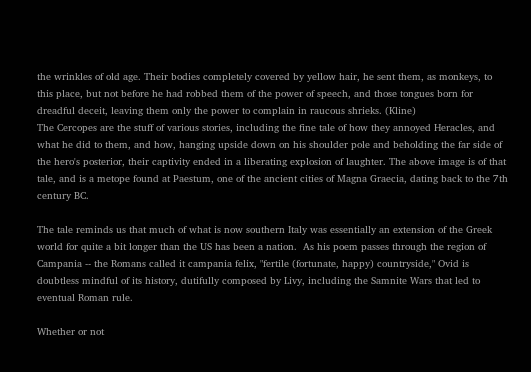the wrinkles of old age. Their bodies completely covered by yellow hair, he sent them, as monkeys, to this place, but not before he had robbed them of the power of speech, and those tongues born for dreadful deceit, leaving them only the power to complain in raucous shrieks. (Kline)
The Cercopes are the stuff of various stories, including the fine tale of how they annoyed Heracles, and what he did to them, and how, hanging upside down on his shoulder pole and beholding the far side of the hero's posterior, their captivity ended in a liberating explosion of laughter. The above image is of that tale, and is a metope found at Paestum, one of the ancient cities of Magna Graecia, dating back to the 7th century BC.

The tale reminds us that much of what is now southern Italy was essentially an extension of the Greek world for quite a bit longer than the US has been a nation.  As his poem passes through the region of Campania -- the Romans called it campania felix, "fertile (fortunate, happy) countryside," Ovid is doubtless mindful of its history, dutifully composed by Livy, including the Samnite Wars that led to eventual Roman rule.

Whether or not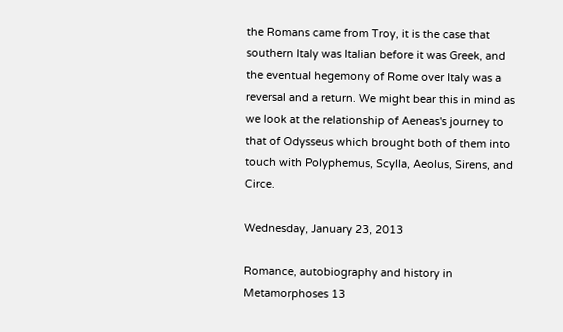the Romans came from Troy, it is the case that southern Italy was Italian before it was Greek, and the eventual hegemony of Rome over Italy was a reversal and a return. We might bear this in mind as we look at the relationship of Aeneas's journey to that of Odysseus which brought both of them into touch with Polyphemus, Scylla, Aeolus, Sirens, and Circe.

Wednesday, January 23, 2013

Romance, autobiography and history in Metamorphoses 13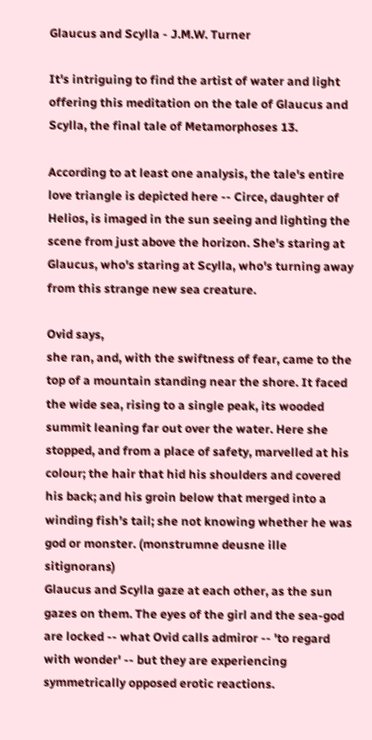Glaucus and Scylla - J.M.W. Turner

It's intriguing to find the artist of water and light offering this meditation on the tale of Glaucus and Scylla, the final tale of Metamorphoses 13.

According to at least one analysis, the tale's entire love triangle is depicted here -- Circe, daughter of Helios, is imaged in the sun seeing and lighting the scene from just above the horizon. She's staring at Glaucus, who's staring at Scylla, who's turning away from this strange new sea creature.

Ovid says,
she ran, and, with the swiftness of fear, came to the top of a mountain standing near the shore. It faced the wide sea, rising to a single peak, its wooded summit leaning far out over the water. Here she stopped, and from a place of safety, marvelled at his colour; the hair that hid his shoulders and covered his back; and his groin below that merged into a winding fish’s tail; she not knowing whether he was god or monster. (monstrumne deusne ille sitignorans)
Glaucus and Scylla gaze at each other, as the sun gazes on them. The eyes of the girl and the sea-god are locked -- what Ovid calls admiror -- 'to regard with wonder' -- but they are experiencing symmetrically opposed erotic reactions.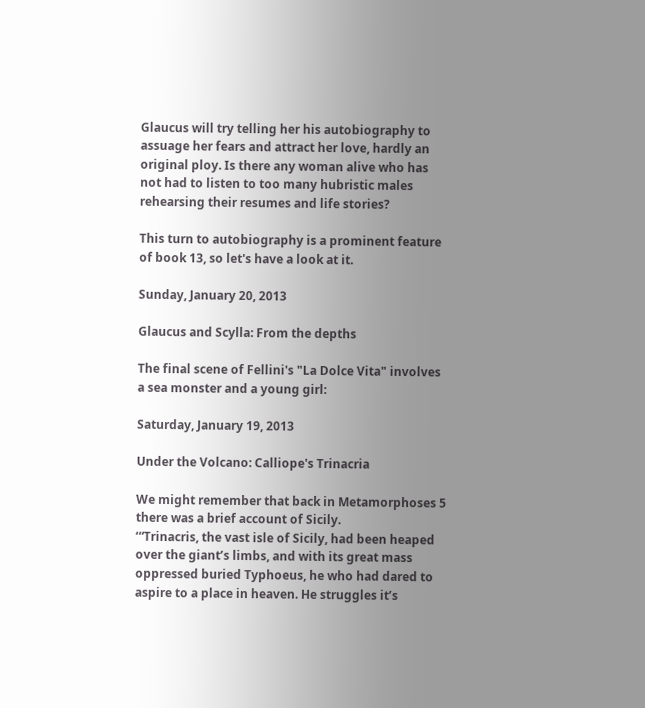Glaucus will try telling her his autobiography to assuage her fears and attract her love, hardly an original ploy. Is there any woman alive who has not had to listen to too many hubristic males rehearsing their resumes and life stories?

This turn to autobiography is a prominent feature of book 13, so let's have a look at it.

Sunday, January 20, 2013

Glaucus and Scylla: From the depths

The final scene of Fellini's "La Dolce Vita" involves a sea monster and a young girl:

Saturday, January 19, 2013

Under the Volcano: Calliope's Trinacria

We might remember that back in Metamorphoses 5 there was a brief account of Sicily.
‘“Trinacris, the vast isle of Sicily, had been heaped over the giant’s limbs, and with its great mass oppressed buried Typhoeus, he who had dared to aspire to a place in heaven. He struggles it’s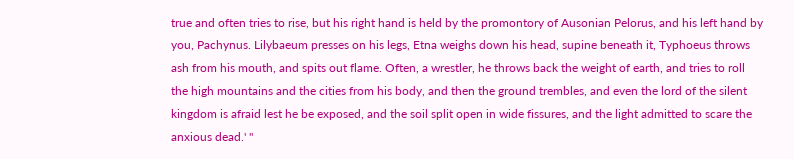true and often tries to rise, but his right hand is held by the promontory of Ausonian Pelorus, and his left hand by you, Pachynus. Lilybaeum presses on his legs, Etna weighs down his head, supine beneath it, Typhoeus throws ash from his mouth, and spits out flame. Often, a wrestler, he throws back the weight of earth, and tries to roll the high mountains and the cities from his body, and then the ground trembles, and even the lord of the silent kingdom is afraid lest he be exposed, and the soil split open in wide fissures, and the light admitted to scare the anxious dead.' "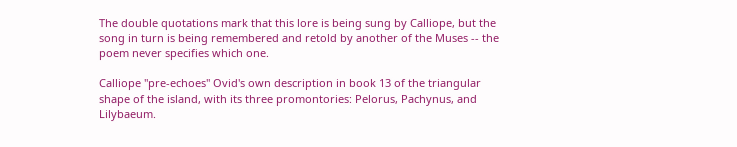The double quotations mark that this lore is being sung by Calliope, but the song in turn is being remembered and retold by another of the Muses -- the poem never specifies which one.

Calliope "pre-echoes" Ovid's own description in book 13 of the triangular shape of the island, with its three promontories: Pelorus, Pachynus, and Lilybaeum.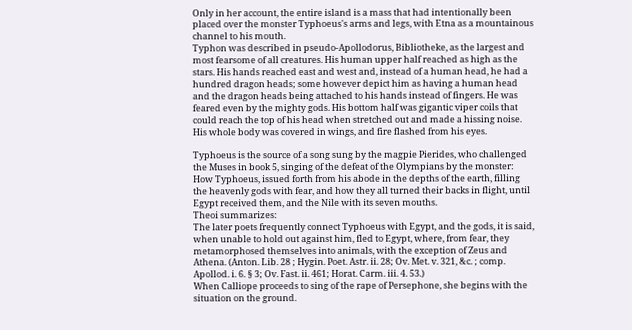Only in her account, the entire island is a mass that had intentionally been placed over the monster Typhoeus's arms and legs, with Etna as a mountainous channel to his mouth.
Typhon was described in pseudo-Apollodorus, Bibliotheke, as the largest and most fearsome of all creatures. His human upper half reached as high as the stars. His hands reached east and west and, instead of a human head, he had a hundred dragon heads; some however depict him as having a human head and the dragon heads being attached to his hands instead of fingers. He was feared even by the mighty gods. His bottom half was gigantic viper coils that could reach the top of his head when stretched out and made a hissing noise. His whole body was covered in wings, and fire flashed from his eyes.

Typhoeus is the source of a song sung by the magpie Pierides, who challenged the Muses in book 5, singing of the defeat of the Olympians by the monster:
How Typhoeus, issued forth from his abode in the depths of the earth, filling the heavenly gods with fear, and how they all turned their backs in flight, until Egypt received them, and the Nile with its seven mouths.
Theoi summarizes:
The later poets frequently connect Typhoeus with Egypt, and the gods, it is said, when unable to hold out against him, fled to Egypt, where, from fear, they metamorphosed themselves into animals, with the exception of Zeus and Athena. (Anton. Lib. 28 ; Hygin. Poet. Astr. ii. 28; Ov. Met. v. 321, &c. ; comp. Apollod. i. 6. § 3; Ov. Fast. ii. 461; Horat. Carm. iii. 4. 53.)
When Calliope proceeds to sing of the rape of Persephone, she begins with the situation on the ground.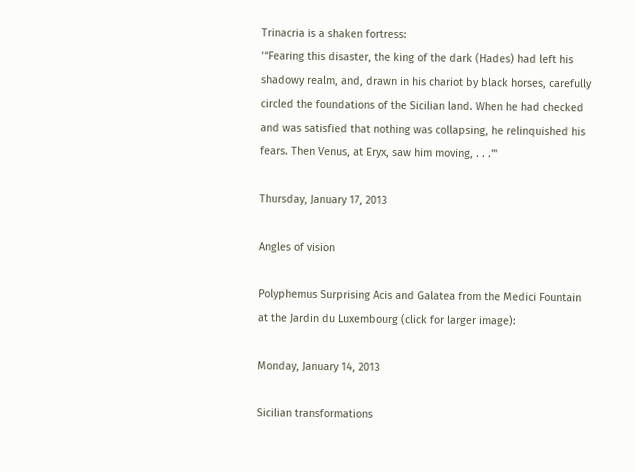Trinacria is a shaken fortress:
‘“Fearing this disaster, the king of the dark (Hades) had left his shadowy realm, and, drawn in his chariot by black horses, carefully circled the foundations of the Sicilian land. When he had checked and was satisfied that nothing was collapsing, he relinquished his fears. Then Venus, at Eryx, saw him moving, . . .'"

Thursday, January 17, 2013

Angles of vision

Polyphemus Surprising Acis and Galatea from the Medici Fountain at the Jardin du Luxembourg (click for larger image):

Monday, January 14, 2013

Sicilian transformations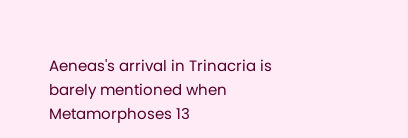Aeneas's arrival in Trinacria is barely mentioned when Metamorphoses 13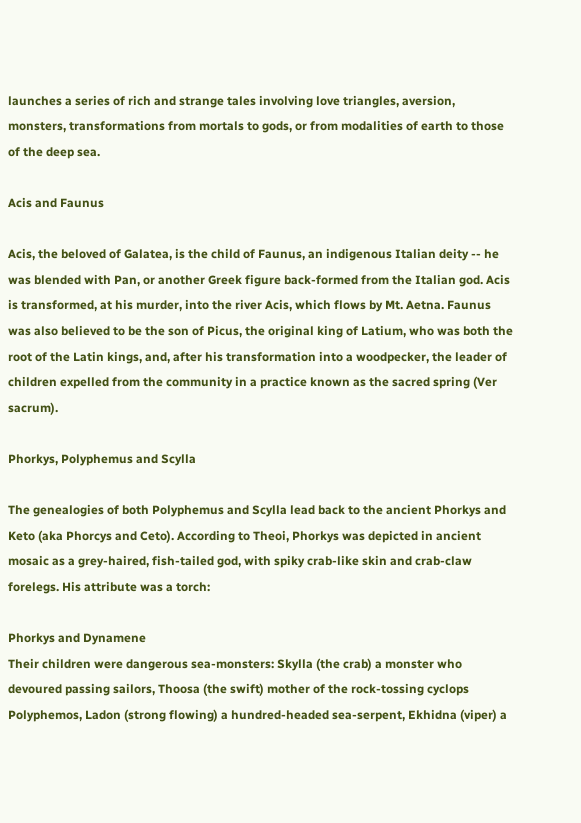launches a series of rich and strange tales involving love triangles, aversion, monsters, transformations from mortals to gods, or from modalities of earth to those of the deep sea.

Acis and Faunus

Acis, the beloved of Galatea, is the child of Faunus, an indigenous Italian deity -- he was blended with Pan, or another Greek figure back-formed from the Italian god. Acis is transformed, at his murder, into the river Acis, which flows by Mt. Aetna. Faunus was also believed to be the son of Picus, the original king of Latium, who was both the root of the Latin kings, and, after his transformation into a woodpecker, the leader of children expelled from the community in a practice known as the sacred spring (Ver sacrum).

Phorkys, Polyphemus and Scylla

The genealogies of both Polyphemus and Scylla lead back to the ancient Phorkys and Keto (aka Phorcys and Ceto). According to Theoi, Phorkys was depicted in ancient mosaic as a grey-haired, fish-tailed god, with spiky crab-like skin and crab-claw forelegs. His attribute was a torch:

Phorkys and Dynamene
Their children were dangerous sea-monsters: Skylla (the crab) a monster who devoured passing sailors, Thoosa (the swift) mother of the rock-tossing cyclops Polyphemos, Ladon (strong flowing) a hundred-headed sea-serpent, Ekhidna (viper) a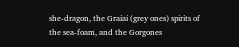she-dragon, the Graiai (grey ones) spirits of the sea-foam, and the Gorgones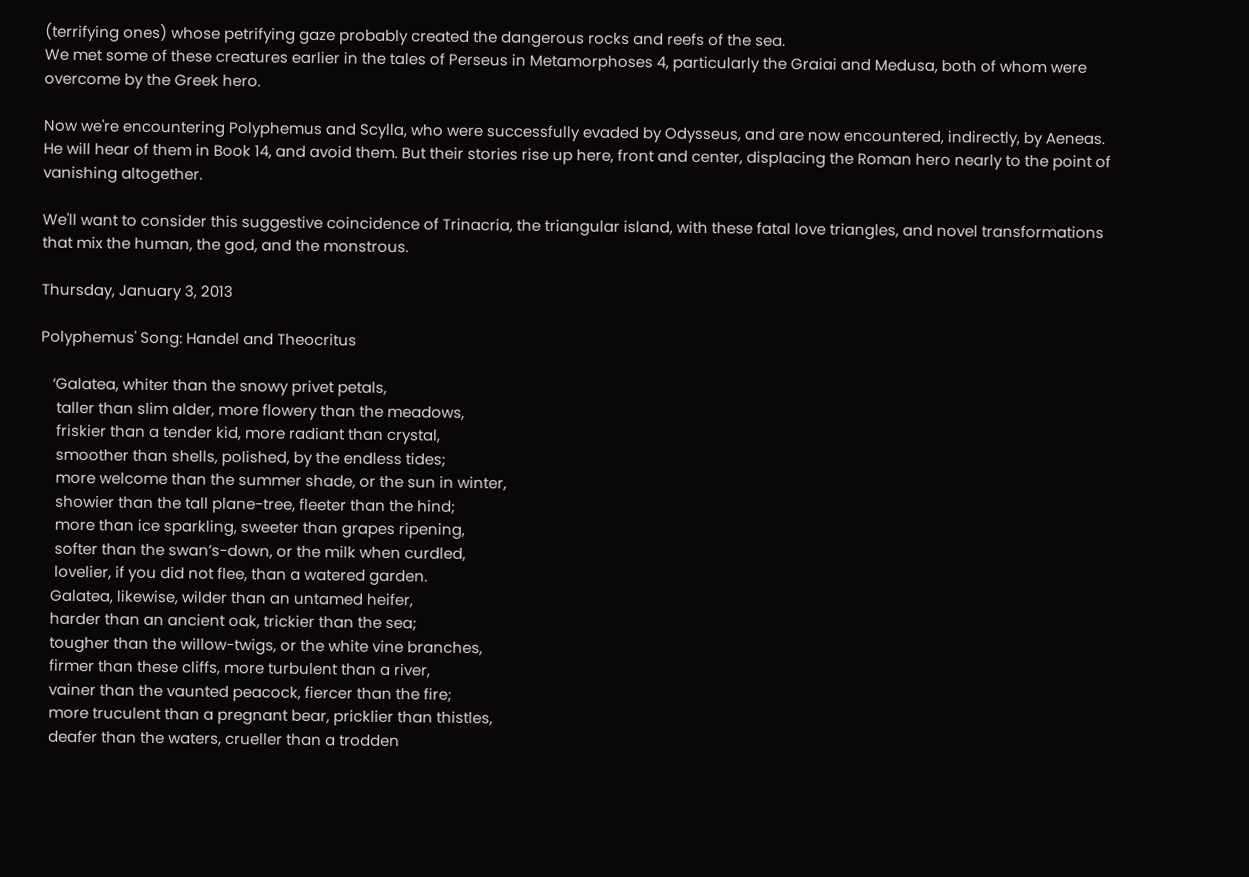(terrifying ones) whose petrifying gaze probably created the dangerous rocks and reefs of the sea.
We met some of these creatures earlier in the tales of Perseus in Metamorphoses 4, particularly the Graiai and Medusa, both of whom were overcome by the Greek hero.

Now we're encountering Polyphemus and Scylla, who were successfully evaded by Odysseus, and are now encountered, indirectly, by Aeneas. He will hear of them in Book 14, and avoid them. But their stories rise up here, front and center, displacing the Roman hero nearly to the point of vanishing altogether.

We'll want to consider this suggestive coincidence of Trinacria, the triangular island, with these fatal love triangles, and novel transformations that mix the human, the god, and the monstrous.

Thursday, January 3, 2013

Polyphemus' Song: Handel and Theocritus

   ‘Galatea, whiter than the snowy privet petals,
    taller than slim alder, more flowery than the meadows,
    friskier than a tender kid, more radiant than crystal,
    smoother than shells, polished, by the endless tides;
    more welcome than the summer shade, or the sun in winter,
    showier than the tall plane-tree, fleeter than the hind;
    more than ice sparkling, sweeter than grapes ripening,
    softer than the swan’s-down, or the milk when curdled,
    lovelier, if you did not flee, than a watered garden.
   Galatea, likewise, wilder than an untamed heifer,
   harder than an ancient oak, trickier than the sea;
   tougher than the willow-twigs, or the white vine branches,
   firmer than these cliffs, more turbulent than a river,
   vainer than the vaunted peacock, fiercer than the fire;
   more truculent than a pregnant bear, pricklier than thistles,
   deafer than the waters, crueller than a trodden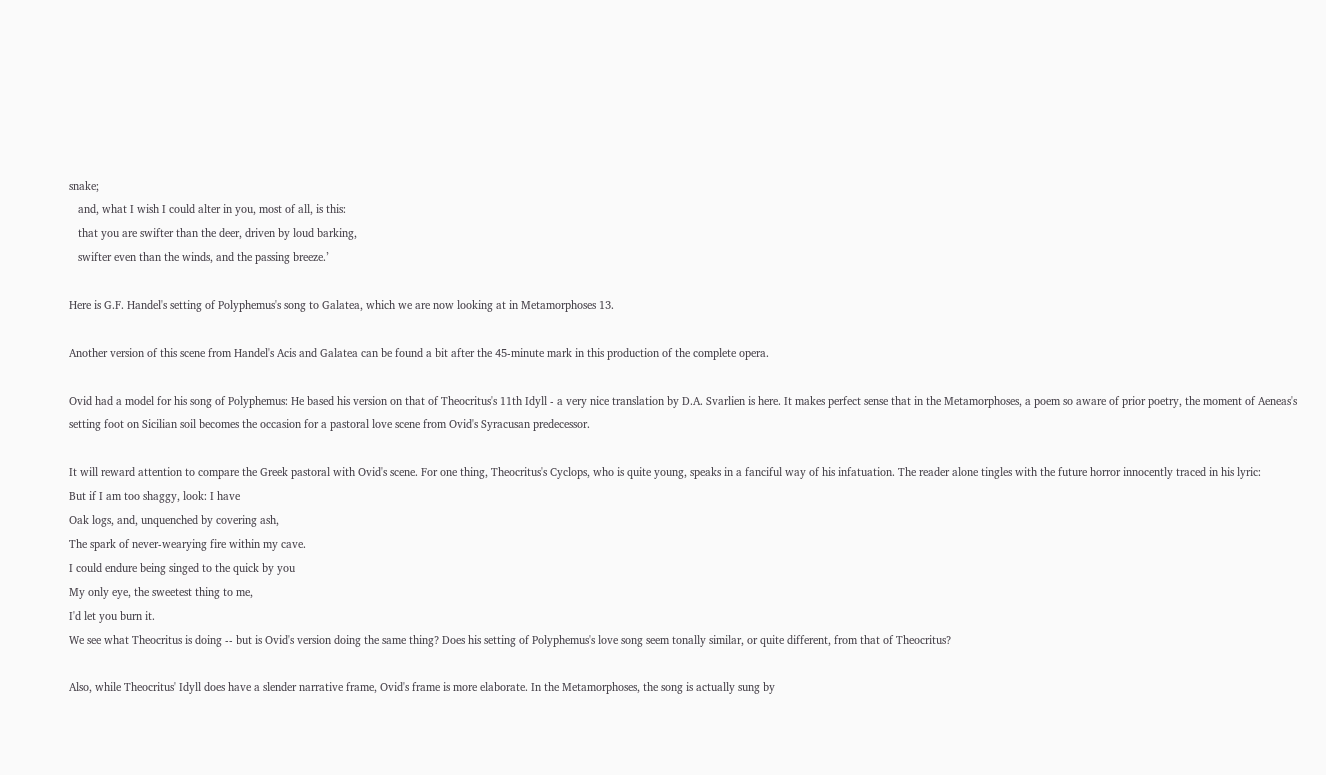snake;
   and, what I wish I could alter in you, most of all, is this:
   that you are swifter than the deer, driven by loud barking,
   swifter even than the winds, and the passing breeze.’

Here is G.F. Handel's setting of Polyphemus's song to Galatea, which we are now looking at in Metamorphoses 13.

Another version of this scene from Handel's Acis and Galatea can be found a bit after the 45-minute mark in this production of the complete opera.

Ovid had a model for his song of Polyphemus: He based his version on that of Theocritus's 11th Idyll - a very nice translation by D.A. Svarlien is here. It makes perfect sense that in the Metamorphoses, a poem so aware of prior poetry, the moment of Aeneas's setting foot on Sicilian soil becomes the occasion for a pastoral love scene from Ovid's Syracusan predecessor.

It will reward attention to compare the Greek pastoral with Ovid's scene. For one thing, Theocritus's Cyclops, who is quite young, speaks in a fanciful way of his infatuation. The reader alone tingles with the future horror innocently traced in his lyric:
But if I am too shaggy, look: I have
Oak logs, and, unquenched by covering ash,
The spark of never-wearying fire within my cave.
I could endure being singed to the quick by you
My only eye, the sweetest thing to me,
I'd let you burn it.
We see what Theocritus is doing -- but is Ovid's version doing the same thing? Does his setting of Polyphemus's love song seem tonally similar, or quite different, from that of Theocritus?

Also, while Theocritus' Idyll does have a slender narrative frame, Ovid's frame is more elaborate. In the Metamorphoses, the song is actually sung by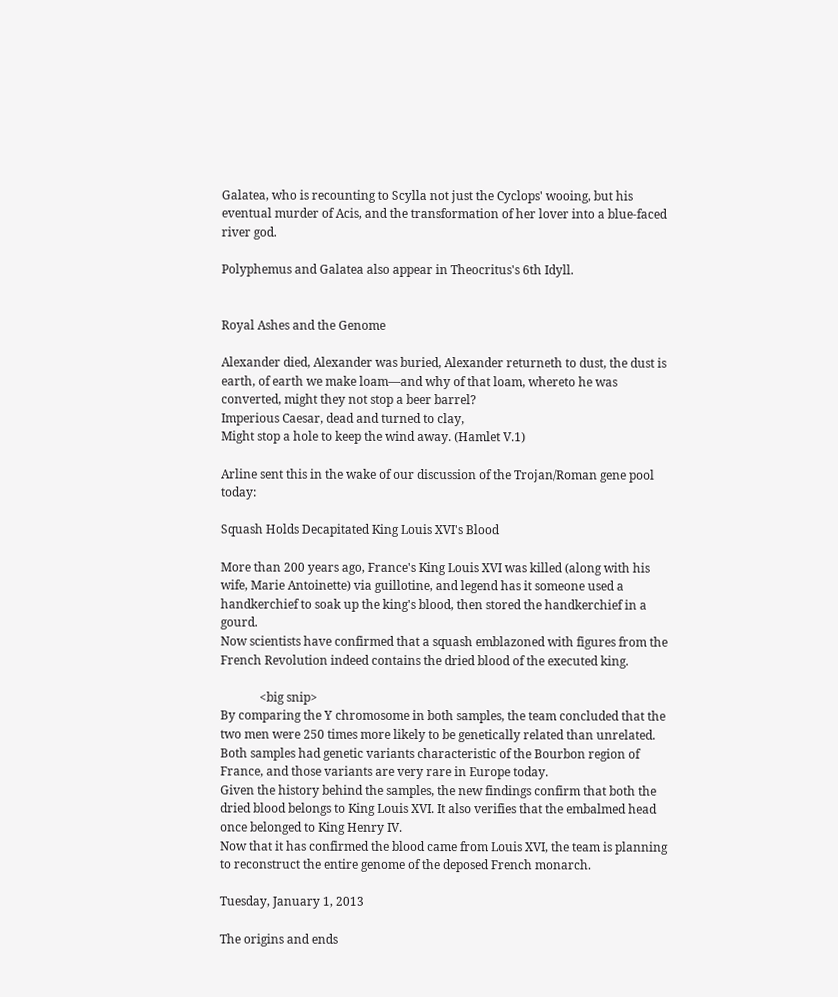Galatea, who is recounting to Scylla not just the Cyclops' wooing, but his eventual murder of Acis, and the transformation of her lover into a blue-faced river god.

Polyphemus and Galatea also appear in Theocritus's 6th Idyll.


Royal Ashes and the Genome

Alexander died, Alexander was buried, Alexander returneth to dust, the dust is earth, of earth we make loam—and why of that loam, whereto he was converted, might they not stop a beer barrel?
Imperious Caesar, dead and turned to clay,
Might stop a hole to keep the wind away. (Hamlet V.1)

Arline sent this in the wake of our discussion of the Trojan/Roman gene pool today:

Squash Holds Decapitated King Louis XVI's Blood

More than 200 years ago, France's King Louis XVI was killed (along with his wife, Marie Antoinette) via guillotine, and legend has it someone used a handkerchief to soak up the king's blood, then stored the handkerchief in a gourd.
Now scientists have confirmed that a squash emblazoned with figures from the French Revolution indeed contains the dried blood of the executed king.

             <big snip>
By comparing the Y chromosome in both samples, the team concluded that the two men were 250 times more likely to be genetically related than unrelated. Both samples had genetic variants characteristic of the Bourbon region of France, and those variants are very rare in Europe today.
Given the history behind the samples, the new findings confirm that both the dried blood belongs to King Louis XVI. It also verifies that the embalmed head once belonged to King Henry IV.
Now that it has confirmed the blood came from Louis XVI, the team is planning to reconstruct the entire genome of the deposed French monarch.

Tuesday, January 1, 2013

The origins and ends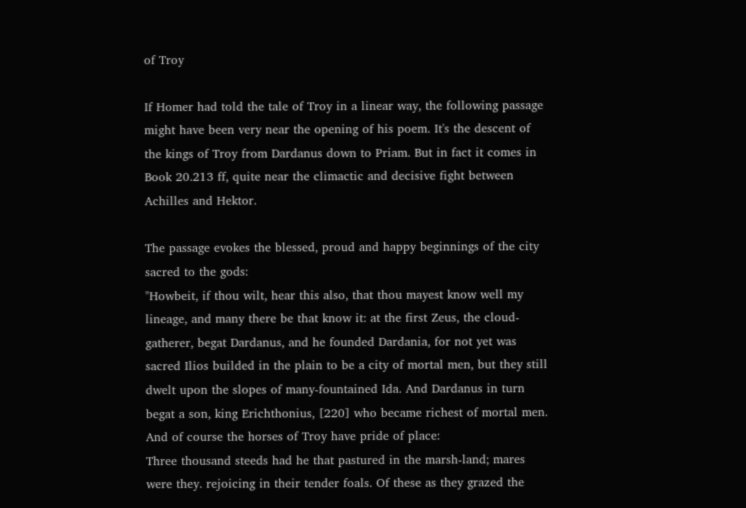of Troy

If Homer had told the tale of Troy in a linear way, the following passage might have been very near the opening of his poem. It's the descent of the kings of Troy from Dardanus down to Priam. But in fact it comes in Book 20.213 ff, quite near the climactic and decisive fight between Achilles and Hektor.

The passage evokes the blessed, proud and happy beginnings of the city sacred to the gods:
"Howbeit, if thou wilt, hear this also, that thou mayest know well my lineage, and many there be that know it: at the first Zeus, the cloud-gatherer, begat Dardanus, and he founded Dardania, for not yet was sacred Ilios builded in the plain to be a city of mortal men, but they still dwelt upon the slopes of many-fountained Ida. And Dardanus in turn begat a son, king Erichthonius, [220] who became richest of mortal men.
And of course the horses of Troy have pride of place:
Three thousand steeds had he that pastured in the marsh-land; mares were they. rejoicing in their tender foals. Of these as they grazed the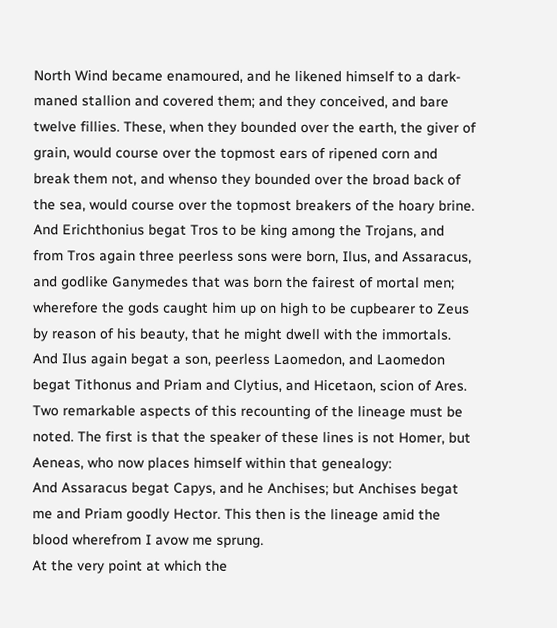North Wind became enamoured, and he likened himself to a dark-maned stallion and covered them; and they conceived, and bare twelve fillies. These, when they bounded over the earth, the giver of grain, would course over the topmost ears of ripened corn and break them not, and whenso they bounded over the broad back of the sea, would course over the topmost breakers of the hoary brine. And Erichthonius begat Tros to be king among the Trojans, and from Tros again three peerless sons were born, Ilus, and Assaracus, and godlike Ganymedes that was born the fairest of mortal men; wherefore the gods caught him up on high to be cupbearer to Zeus by reason of his beauty, that he might dwell with the immortals. And Ilus again begat a son, peerless Laomedon, and Laomedon begat Tithonus and Priam and Clytius, and Hicetaon, scion of Ares.
Two remarkable aspects of this recounting of the lineage must be noted. The first is that the speaker of these lines is not Homer, but Aeneas, who now places himself within that genealogy:
And Assaracus begat Capys, and he Anchises; but Anchises begat me and Priam goodly Hector. This then is the lineage amid the blood wherefrom I avow me sprung.
At the very point at which the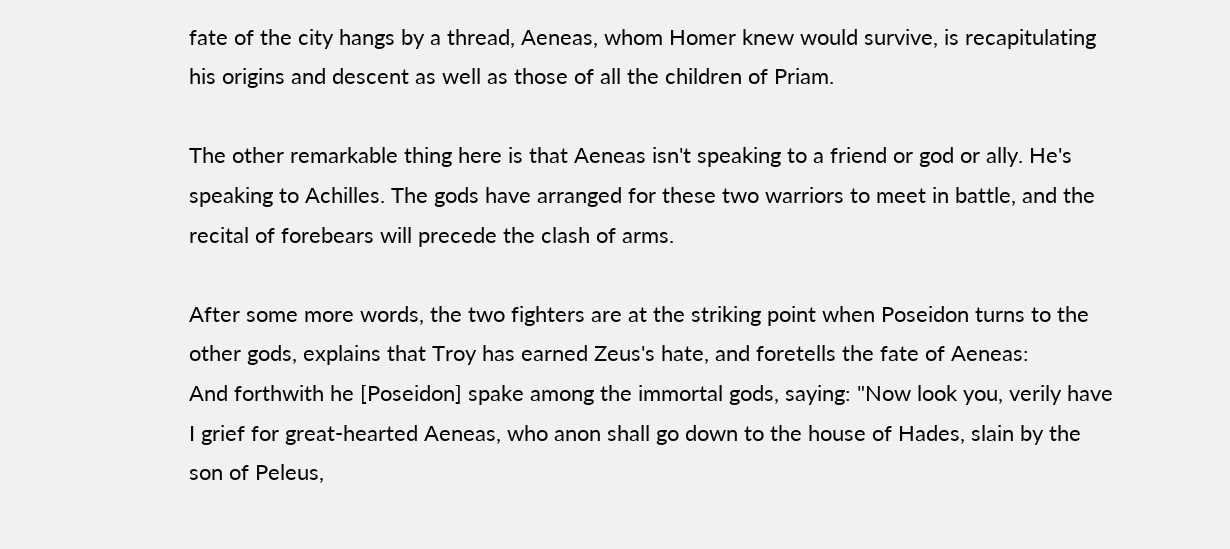fate of the city hangs by a thread, Aeneas, whom Homer knew would survive, is recapitulating his origins and descent as well as those of all the children of Priam.

The other remarkable thing here is that Aeneas isn't speaking to a friend or god or ally. He's speaking to Achilles. The gods have arranged for these two warriors to meet in battle, and the recital of forebears will precede the clash of arms.

After some more words, the two fighters are at the striking point when Poseidon turns to the other gods, explains that Troy has earned Zeus's hate, and foretells the fate of Aeneas:
And forthwith he [Poseidon] spake among the immortal gods, saying: "Now look you, verily have I grief for great-hearted Aeneas, who anon shall go down to the house of Hades, slain by the son of Peleus,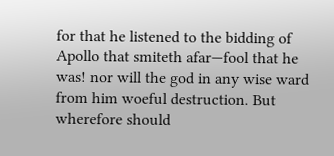for that he listened to the bidding of Apollo that smiteth afar—fool that he was! nor will the god in any wise ward from him woeful destruction. But wherefore should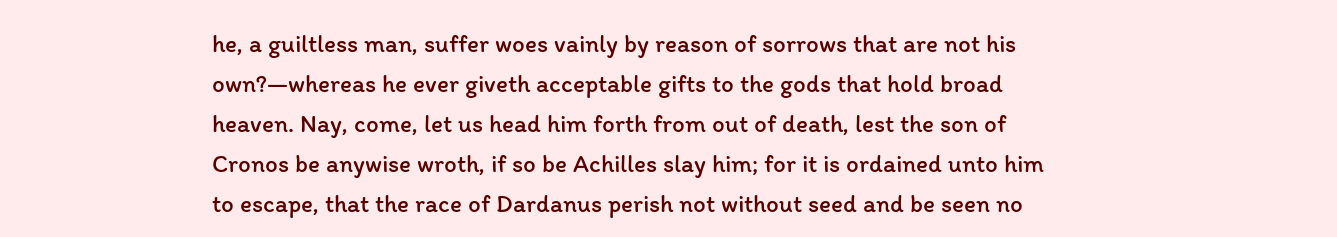he, a guiltless man, suffer woes vainly by reason of sorrows that are not his own?—whereas he ever giveth acceptable gifts to the gods that hold broad heaven. Nay, come, let us head him forth from out of death, lest the son of Cronos be anywise wroth, if so be Achilles slay him; for it is ordained unto him to escape, that the race of Dardanus perish not without seed and be seen no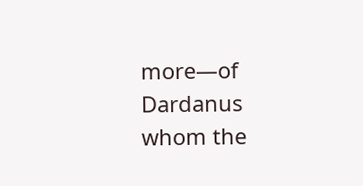more—of Dardanus whom the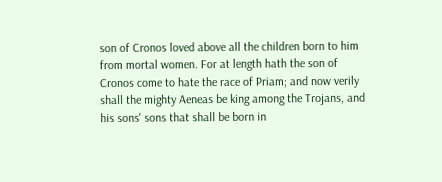son of Cronos loved above all the children born to him from mortal women. For at length hath the son of Cronos come to hate the race of Priam; and now verily shall the mighty Aeneas be king among the Trojans, and his sons' sons that shall be born in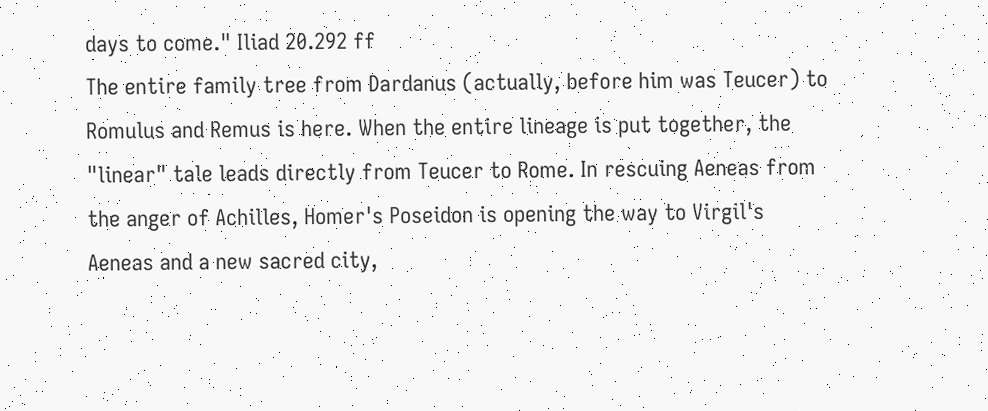days to come." Iliad 20.292 ff
The entire family tree from Dardanus (actually, before him was Teucer) to Romulus and Remus is here. When the entire lineage is put together, the "linear" tale leads directly from Teucer to Rome. In rescuing Aeneas from the anger of Achilles, Homer's Poseidon is opening the way to Virgil's Aeneas and a new sacred city,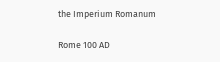the Imperium Romanum

Rome 100 AD